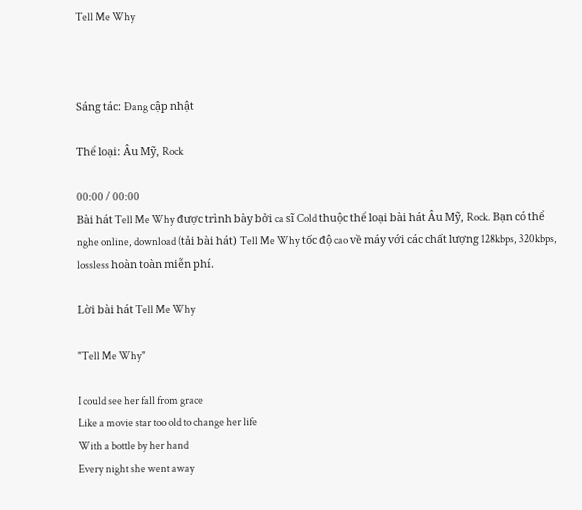Tell Me Why



Sáng tác: Đang cập nhật

Thể loại: Âu Mỹ, Rock

00:00 / 00:00
Bài hát Tell Me Why được trình bày bởi ca sĩ Cold thuộc thể loại bài hát Âu Mỹ, Rock. Bạn có thể nghe online, download (tải bài hát) Tell Me Why tốc độ cao về máy với các chất lượng 128kbps, 320kbps, lossless hoàn toàn miễn phí.

Lời bài hát Tell Me Why

"Tell Me Why"

I could see her fall from grace
Like a movie star too old to change her life
With a bottle by her hand
Every night she went away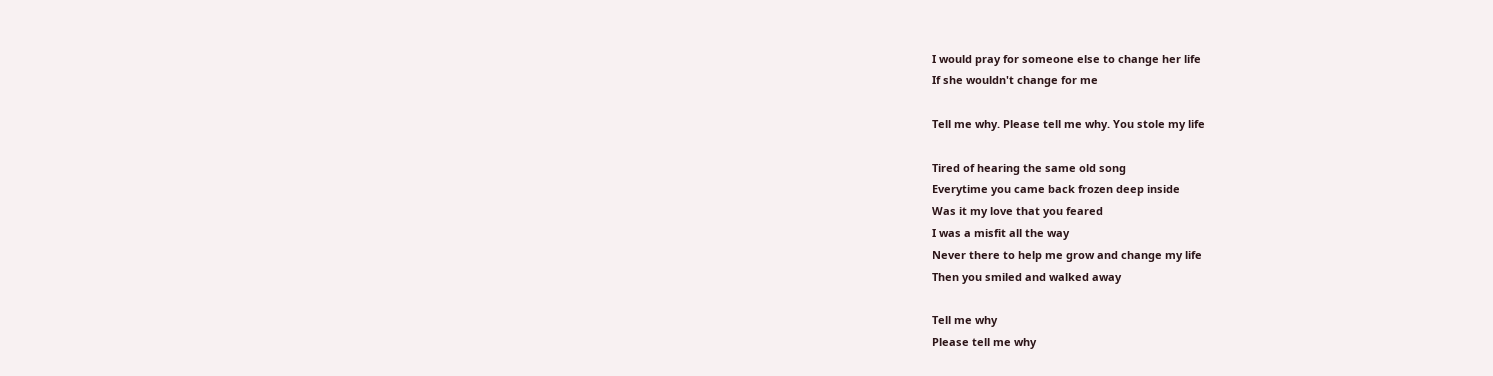I would pray for someone else to change her life
If she wouldn't change for me

Tell me why. Please tell me why. You stole my life

Tired of hearing the same old song
Everytime you came back frozen deep inside
Was it my love that you feared
I was a misfit all the way
Never there to help me grow and change my life
Then you smiled and walked away

Tell me why
Please tell me why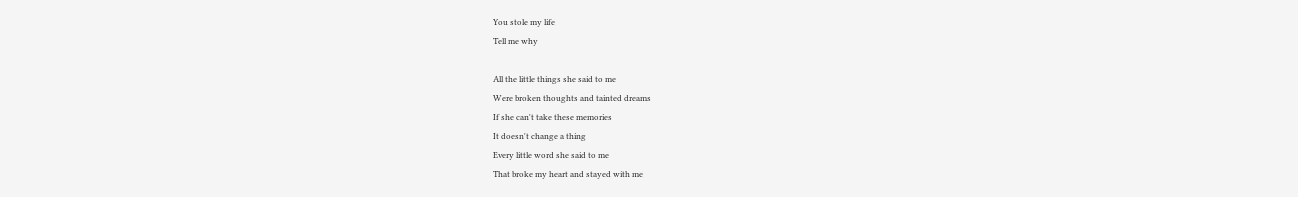You stole my life
Tell me why

All the little things she said to me
Were broken thoughts and tainted dreams
If she can't take these memories
It doesn't change a thing
Every little word she said to me
That broke my heart and stayed with me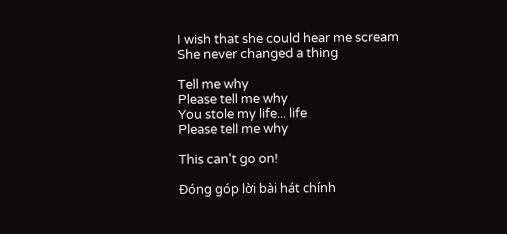I wish that she could hear me scream
She never changed a thing

Tell me why
Please tell me why
You stole my life... life
Please tell me why

This can't go on!

Đóng góp lời bài hát chính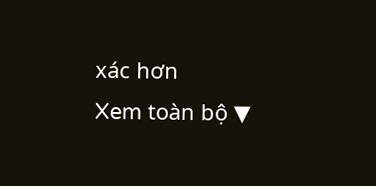xác hơn
Xem toàn bộ ▼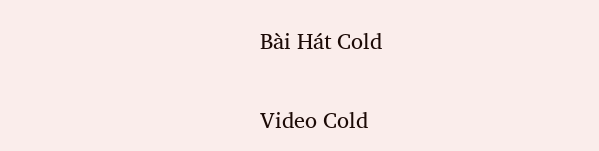Bài Hát Cold

Video Cold